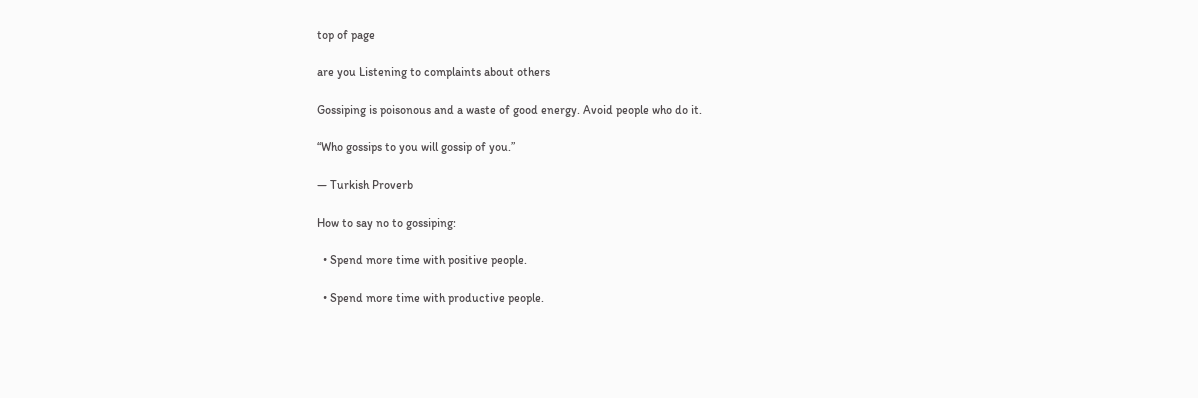top of page

are you Listening to complaints about others

Gossiping is poisonous and a waste of good energy. Avoid people who do it.

“Who gossips to you will gossip of you.”

— Turkish Proverb

How to say no to gossiping:

  • Spend more time with positive people.

  • Spend more time with productive people.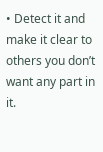• Detect it and make it clear to others you don’t want any part in it.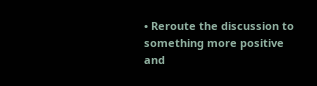• Reroute the discussion to something more positive and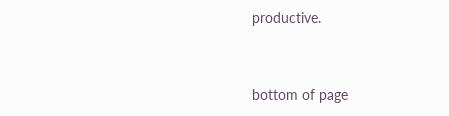productive.


bottom of page